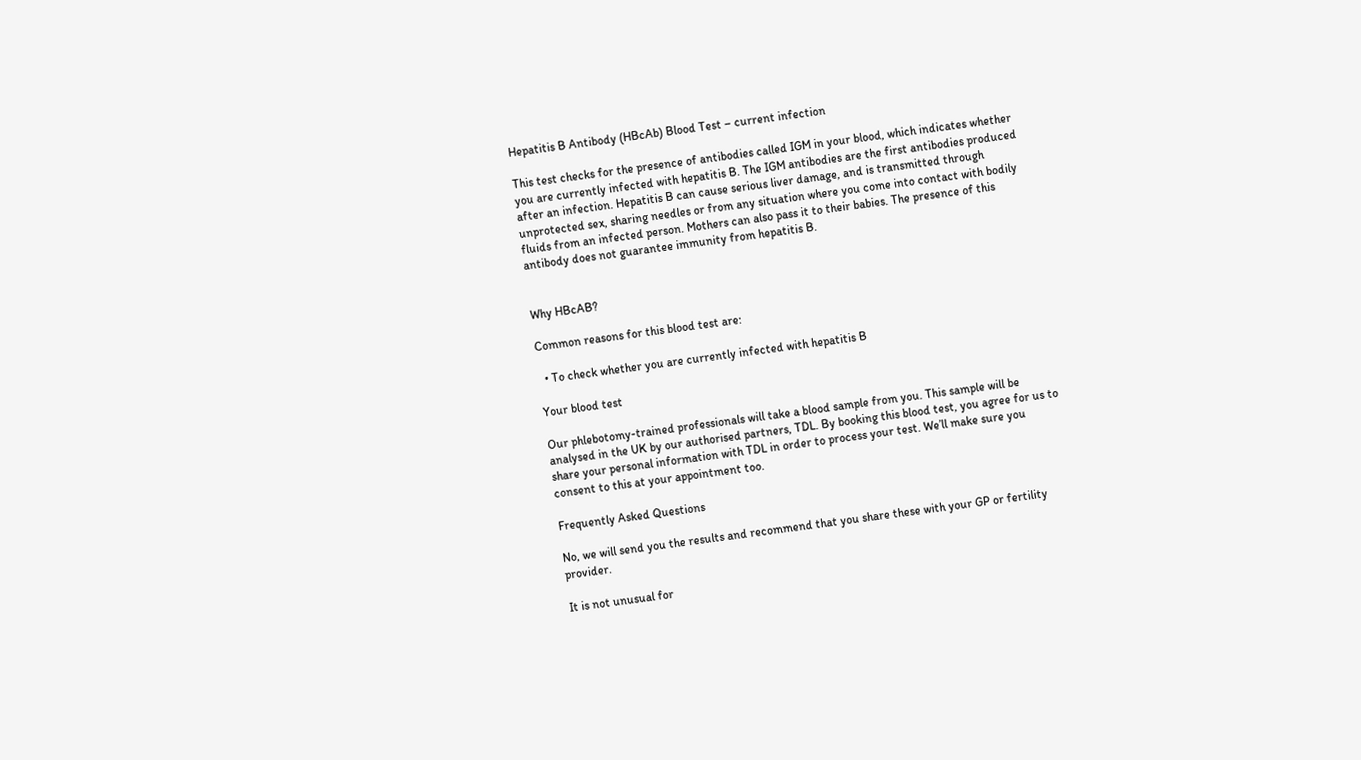Hepatitis B Antibody (HBcAb) Blood Test – current infection

This test checks for the presence of antibodies called IGM in your blood, which indicates whether you are currently infected with hepatitis B. The IGM antibodies are the first antibodies produced after an infection. Hepatitis B can cause serious liver damage, and is transmitted through unprotected sex, sharing needles or from any situation where you come into contact with bodily fluids from an infected person. Mothers can also pass it to their babies. The presence of this antibody does not guarantee immunity from hepatitis B.


Why HBcAB?

Common reasons for this blood test are:

  • To check whether you are currently infected with hepatitis B

Your blood test

Our phlebotomy-trained professionals will take a blood sample from you. This sample will be analysed in the UK by our authorised partners, TDL. By booking this blood test, you agree for us to share your personal information with TDL in order to process your test. We’ll make sure you consent to this at your appointment too.

Frequently Asked Questions

No, we will send you the results and recommend that you share these with your GP or fertility provider.

It is not unusual for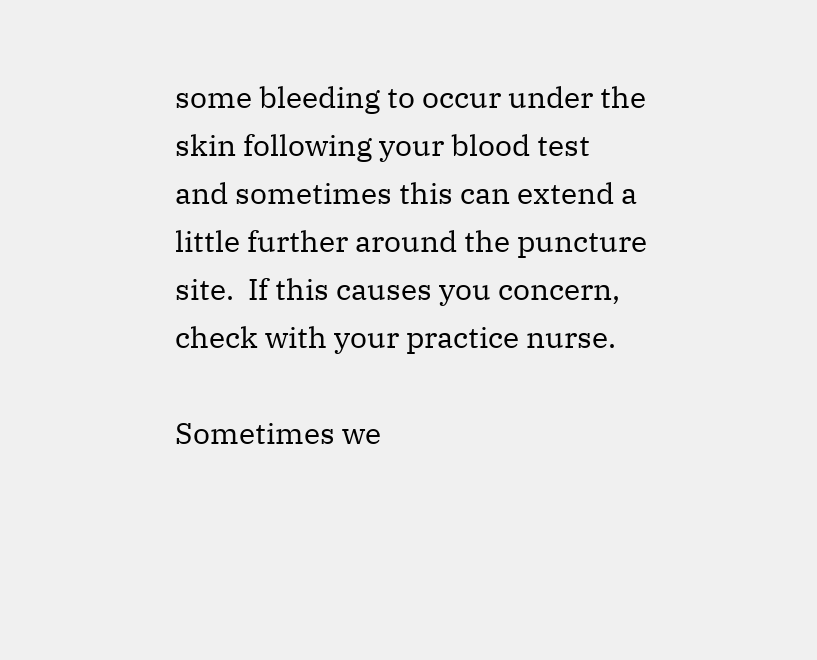some bleeding to occur under the skin following your blood test and sometimes this can extend a little further around the puncture site.  If this causes you concern, check with your practice nurse.

Sometimes we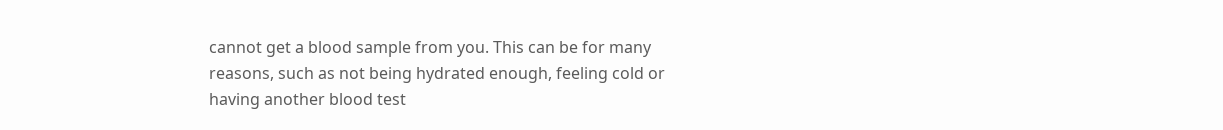cannot get a blood sample from you. This can be for many reasons, such as not being hydrated enough, feeling cold or having another blood test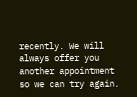recently. We will always offer you another appointment so we can try again.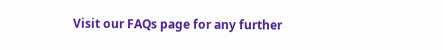Visit our FAQs page for any further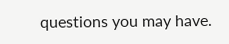questions you may have.